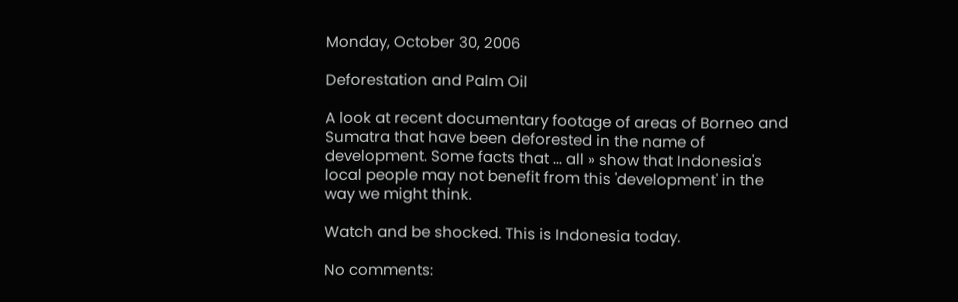Monday, October 30, 2006

Deforestation and Palm Oil

A look at recent documentary footage of areas of Borneo and Sumatra that have been deforested in the name of development. Some facts that ... all » show that Indonesia's local people may not benefit from this 'development' in the way we might think.

Watch and be shocked. This is Indonesia today.

No comments: